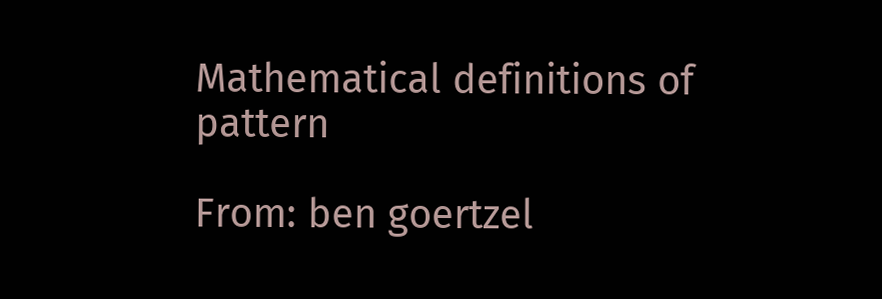Mathematical definitions of pattern

From: ben goertzel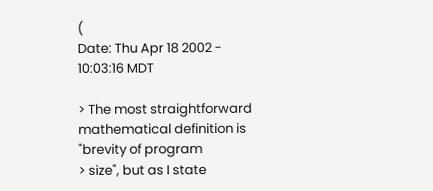(
Date: Thu Apr 18 2002 - 10:03:16 MDT

> The most straightforward mathematical definition is "brevity of program
> size", but as I state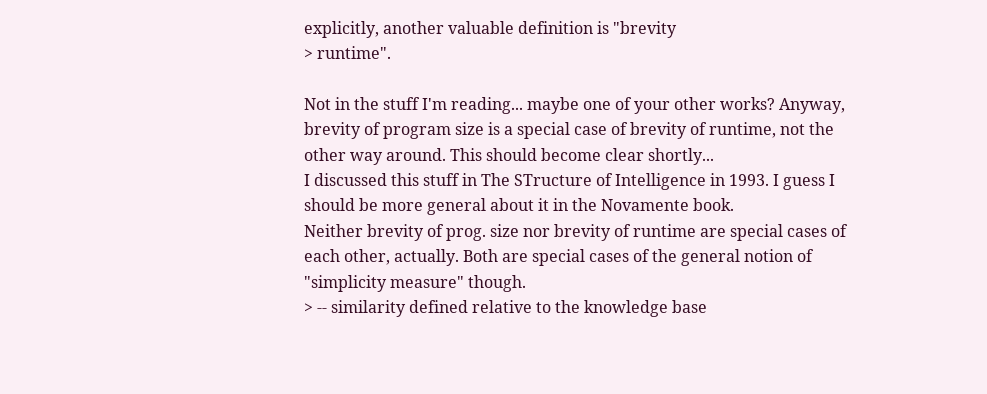explicitly, another valuable definition is "brevity
> runtime".

Not in the stuff I'm reading... maybe one of your other works? Anyway,
brevity of program size is a special case of brevity of runtime, not the
other way around. This should become clear shortly...
I discussed this stuff in The STructure of Intelligence in 1993. I guess I
should be more general about it in the Novamente book.
Neither brevity of prog. size nor brevity of runtime are special cases of
each other, actually. Both are special cases of the general notion of
"simplicity measure" though.
> -- similarity defined relative to the knowledge base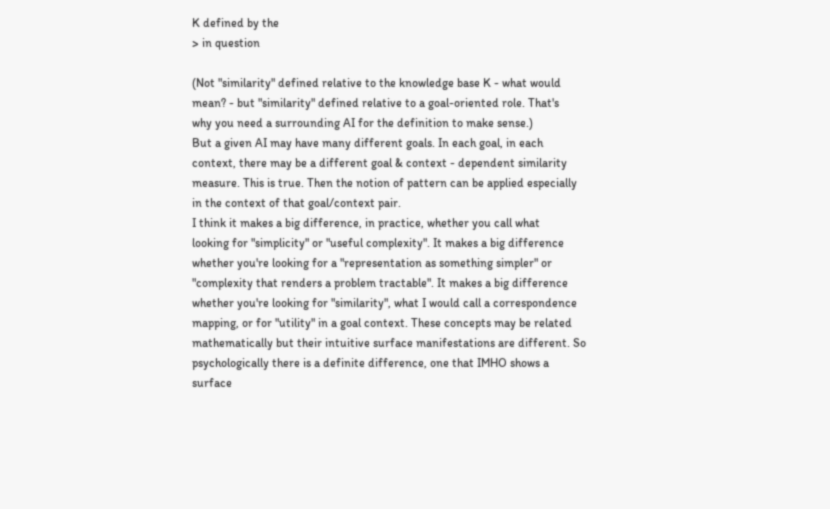K defined by the
> in question

(Not "similarity" defined relative to the knowledge base K - what would
mean? - but "similarity" defined relative to a goal-oriented role. That's
why you need a surrounding AI for the definition to make sense.)
But a given AI may have many different goals. In each goal, in each
context, there may be a different goal & context - dependent similarity
measure. This is true. Then the notion of pattern can be applied especially
in the context of that goal/context pair.
I think it makes a big difference, in practice, whether you call what
looking for "simplicity" or "useful complexity". It makes a big difference
whether you're looking for a "representation as something simpler" or
"complexity that renders a problem tractable". It makes a big difference
whether you're looking for "similarity", what I would call a correspondence
mapping, or for "utility" in a goal context. These concepts may be related
mathematically but their intuitive surface manifestations are different. So
psychologically there is a definite difference, one that IMHO shows a
surface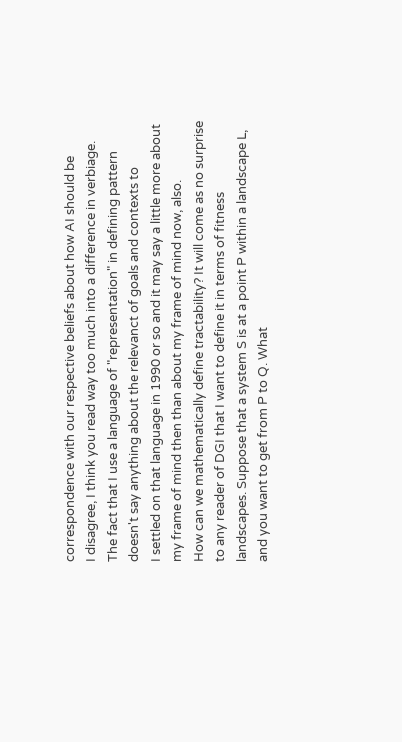correspondence with our respective beliefs about how AI should be
I disagree, I think you read way too much into a difference in verbiage.
The fact that I use a language of "representation" in defining pattern
doesn't say anything about the relevanct of goals and contexts to
I settled on that language in 1990 or so and it may say a little more about
my frame of mind then than about my frame of mind now, also.
How can we mathematically define tractability? It will come as no surprise
to any reader of DGI that I want to define it in terms of fitness
landscapes. Suppose that a system S is at a point P within a landscape L,
and you want to get from P to Q. What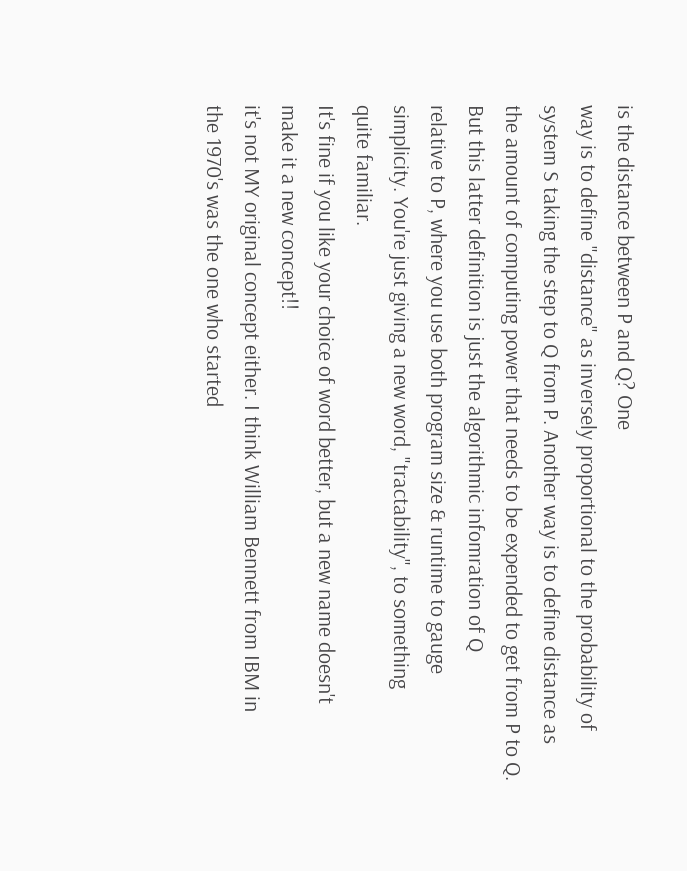is the distance between P and Q? One
way is to define "distance" as inversely proportional to the probability of
system S taking the step to Q from P. Another way is to define distance as
the amount of computing power that needs to be expended to get from P to Q.
But this latter definition is just the algorithmic infomration of Q
relative to P, where you use both program size & runtime to gauge
simplicity. You're just giving a new word, "tractability", to something
quite familiar.
It's fine if you like your choice of word better, but a new name doesn't
make it a new concept!!
it's not MY original concept either. I think William Bennett from IBM in
the 1970's was the one who started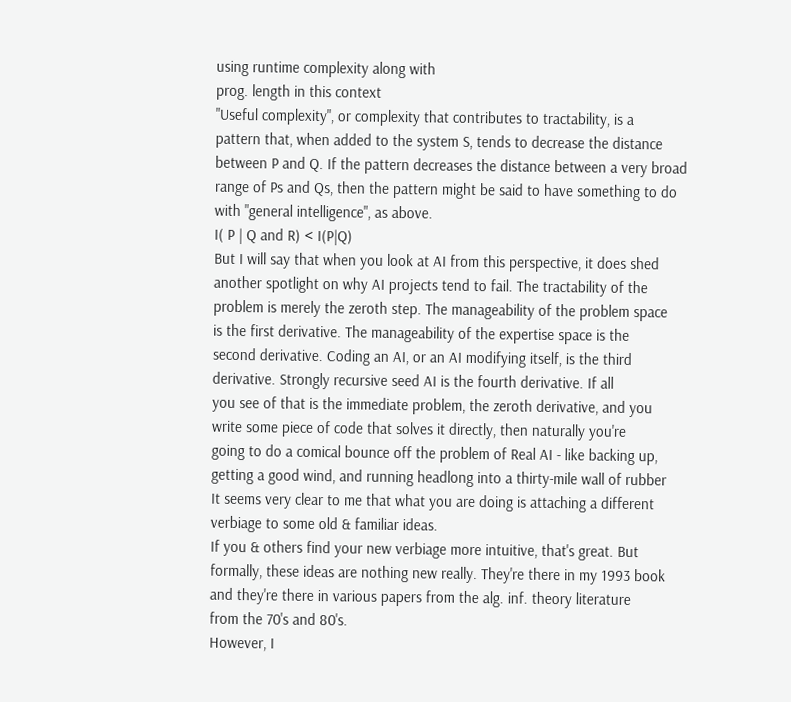using runtime complexity along with
prog. length in this context
"Useful complexity", or complexity that contributes to tractability, is a
pattern that, when added to the system S, tends to decrease the distance
between P and Q. If the pattern decreases the distance between a very broad
range of Ps and Qs, then the pattern might be said to have something to do
with "general intelligence", as above.
I( P | Q and R) < I(P|Q)
But I will say that when you look at AI from this perspective, it does shed
another spotlight on why AI projects tend to fail. The tractability of the
problem is merely the zeroth step. The manageability of the problem space
is the first derivative. The manageability of the expertise space is the
second derivative. Coding an AI, or an AI modifying itself, is the third
derivative. Strongly recursive seed AI is the fourth derivative. If all
you see of that is the immediate problem, the zeroth derivative, and you
write some piece of code that solves it directly, then naturally you're
going to do a comical bounce off the problem of Real AI - like backing up,
getting a good wind, and running headlong into a thirty-mile wall of rubber
It seems very clear to me that what you are doing is attaching a different
verbiage to some old & familiar ideas.
If you & others find your new verbiage more intuitive, that's great. But
formally, these ideas are nothing new really. They're there in my 1993 book
and they're there in various papers from the alg. inf. theory literature
from the 70's and 80's.
However, I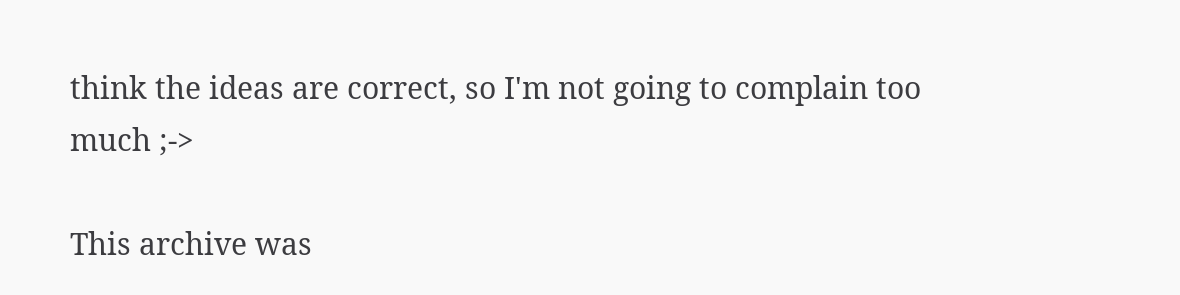think the ideas are correct, so I'm not going to complain too
much ;->

This archive was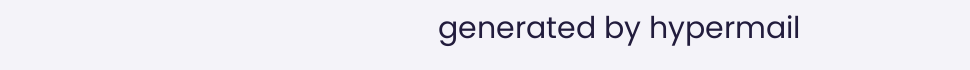generated by hypermail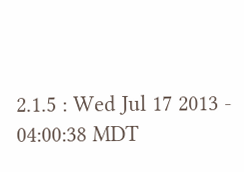2.1.5 : Wed Jul 17 2013 - 04:00:38 MDT